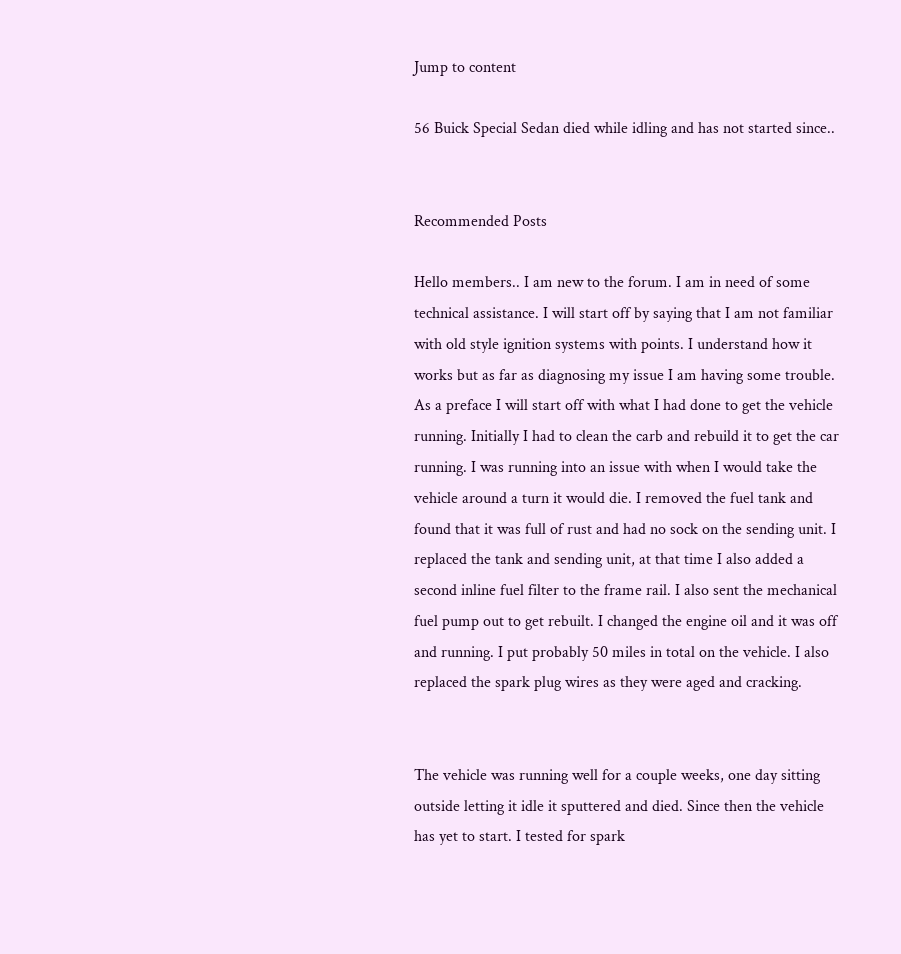Jump to content

56 Buick Special Sedan died while idling and has not started since..


Recommended Posts

Hello members.. I am new to the forum. I am in need of some technical assistance. I will start off by saying that I am not familiar with old style ignition systems with points. I understand how it works but as far as diagnosing my issue I am having some trouble. As a preface I will start off with what I had done to get the vehicle running. Initially I had to clean the carb and rebuild it to get the car running. I was running into an issue with when I would take the vehicle around a turn it would die. I removed the fuel tank and found that it was full of rust and had no sock on the sending unit. I replaced the tank and sending unit, at that time I also added a second inline fuel filter to the frame rail. I also sent the mechanical fuel pump out to get rebuilt. I changed the engine oil and it was off and running. I put probably 50 miles in total on the vehicle. I also replaced the spark plug wires as they were aged and cracking.


The vehicle was running well for a couple weeks, one day sitting outside letting it idle it sputtered and died. Since then the vehicle has yet to start. I tested for spark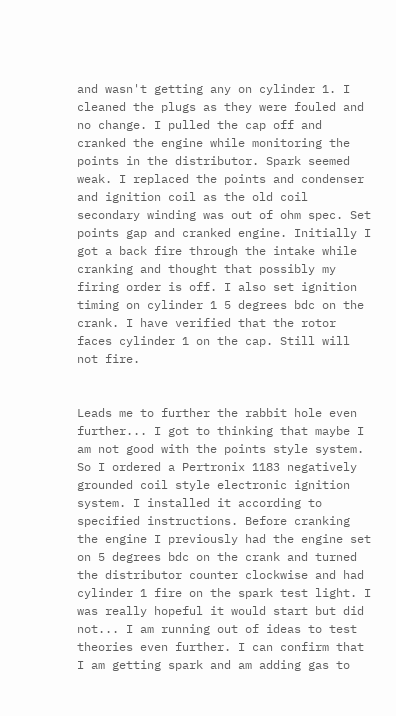and wasn't getting any on cylinder 1. I cleaned the plugs as they were fouled and no change. I pulled the cap off and cranked the engine while monitoring the points in the distributor. Spark seemed weak. I replaced the points and condenser and ignition coil as the old coil secondary winding was out of ohm spec. Set points gap and cranked engine. Initially I got a back fire through the intake while cranking and thought that possibly my firing order is off. I also set ignition timing on cylinder 1 5 degrees bdc on the crank. I have verified that the rotor faces cylinder 1 on the cap. Still will not fire.


Leads me to further the rabbit hole even further... I got to thinking that maybe I am not good with the points style system. So I ordered a Pertronix 1183 negatively grounded coil style electronic ignition system. I installed it according to specified instructions. Before cranking the engine I previously had the engine set on 5 degrees bdc on the crank and turned the distributor counter clockwise and had cylinder 1 fire on the spark test light. I was really hopeful it would start but did not... I am running out of ideas to test theories even further. I can confirm that I am getting spark and am adding gas to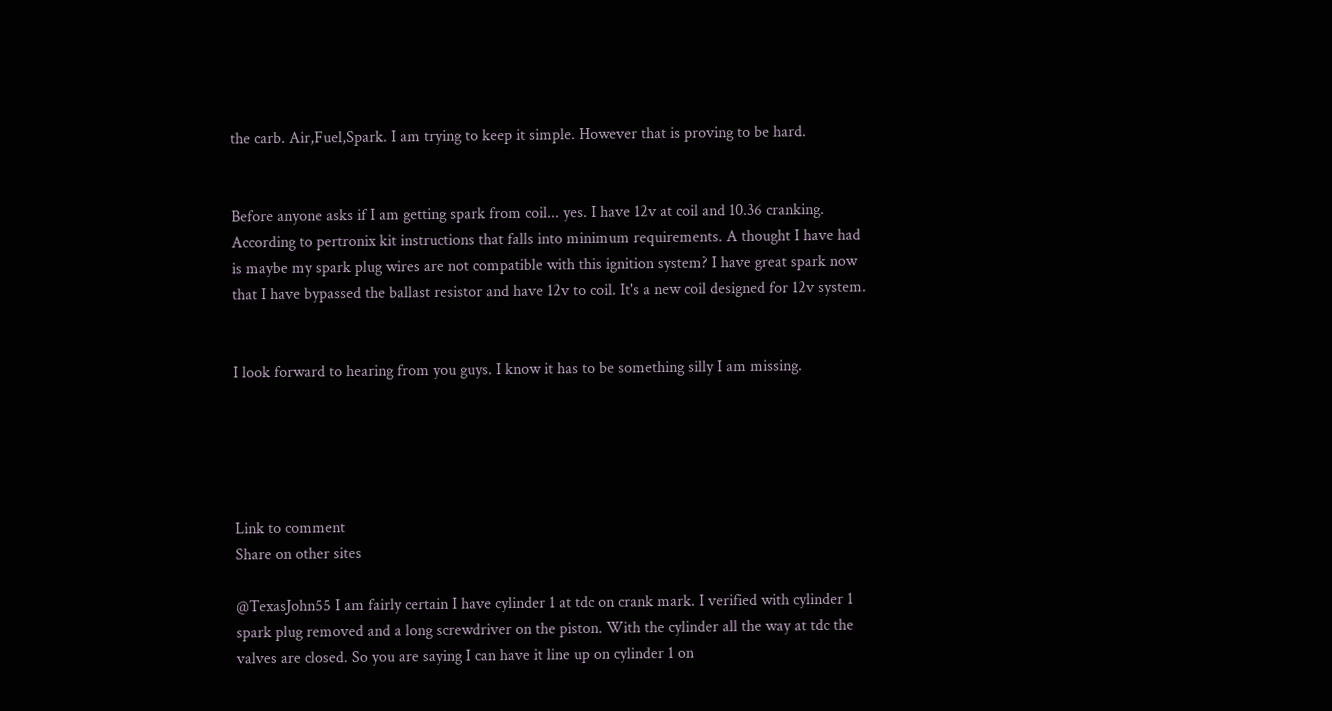the carb. Air,Fuel,Spark. I am trying to keep it simple. However that is proving to be hard.


Before anyone asks if I am getting spark from coil... yes. I have 12v at coil and 10.36 cranking. According to pertronix kit instructions that falls into minimum requirements. A thought I have had is maybe my spark plug wires are not compatible with this ignition system? I have great spark now that I have bypassed the ballast resistor and have 12v to coil. It's a new coil designed for 12v system.


I look forward to hearing from you guys. I know it has to be something silly I am missing.





Link to comment
Share on other sites

@TexasJohn55 I am fairly certain I have cylinder 1 at tdc on crank mark. I verified with cylinder 1 spark plug removed and a long screwdriver on the piston. With the cylinder all the way at tdc the valves are closed. So you are saying I can have it line up on cylinder 1 on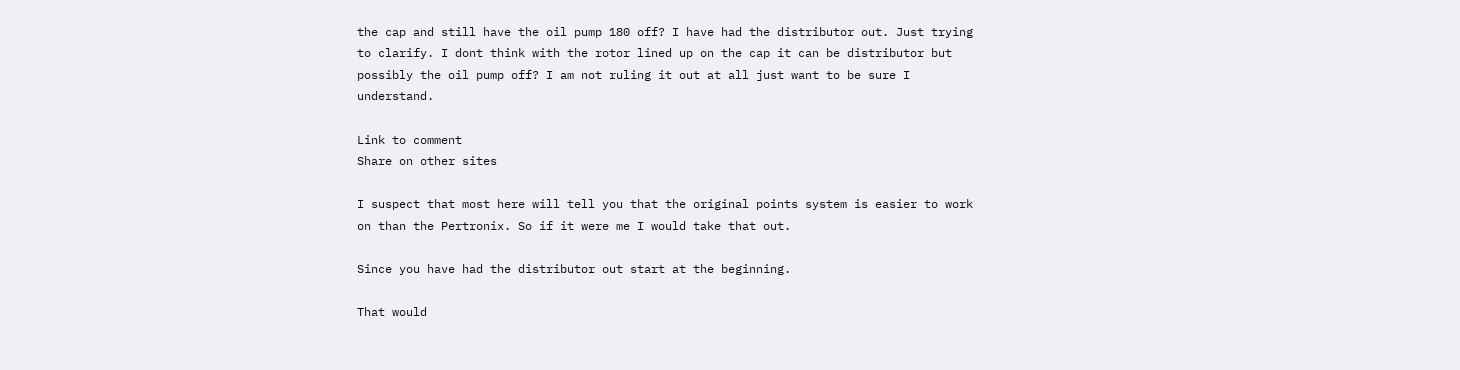the cap and still have the oil pump 180 off? I have had the distributor out. Just trying to clarify. I dont think with the rotor lined up on the cap it can be distributor but possibly the oil pump off? I am not ruling it out at all just want to be sure I understand.

Link to comment
Share on other sites

I suspect that most here will tell you that the original points system is easier to work on than the Pertronix. So if it were me I would take that out.

Since you have had the distributor out start at the beginning.

That would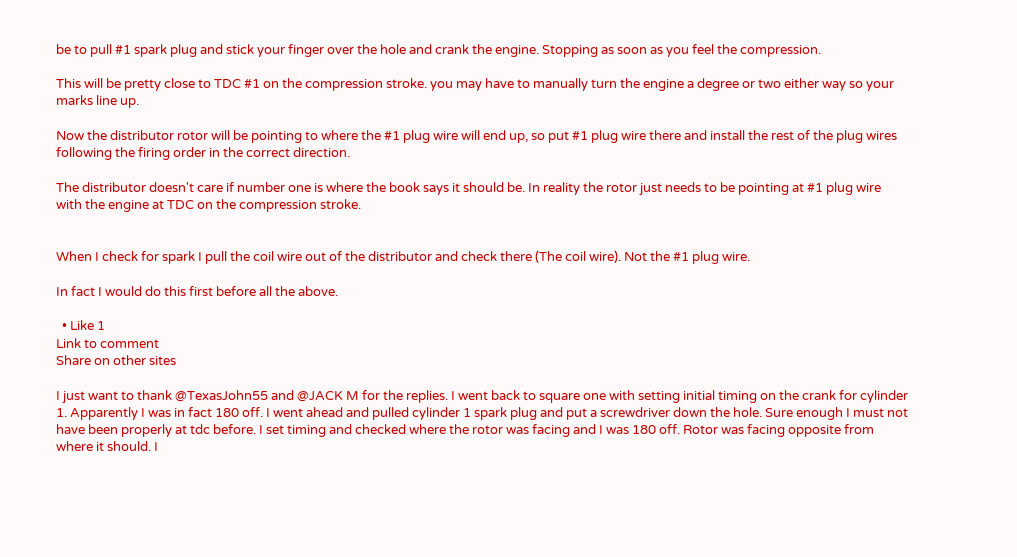be to pull #1 spark plug and stick your finger over the hole and crank the engine. Stopping as soon as you feel the compression.

This will be pretty close to TDC #1 on the compression stroke. you may have to manually turn the engine a degree or two either way so your marks line up.

Now the distributor rotor will be pointing to where the #1 plug wire will end up, so put #1 plug wire there and install the rest of the plug wires following the firing order in the correct direction.

The distributor doesn't care if number one is where the book says it should be. In reality the rotor just needs to be pointing at #1 plug wire with the engine at TDC on the compression stroke.


When I check for spark I pull the coil wire out of the distributor and check there (The coil wire). Not the #1 plug wire.

In fact I would do this first before all the above.

  • Like 1
Link to comment
Share on other sites

I just want to thank @TexasJohn55 and @JACK M for the replies. I went back to square one with setting initial timing on the crank for cylinder 1. Apparently I was in fact 180 off. I went ahead and pulled cylinder 1 spark plug and put a screwdriver down the hole. Sure enough I must not have been properly at tdc before. I set timing and checked where the rotor was facing and I was 180 off. Rotor was facing opposite from where it should. I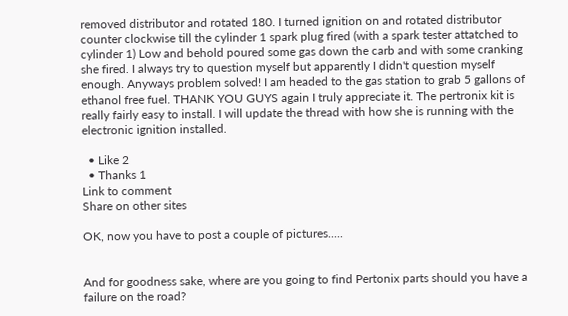removed distributor and rotated 180. I turned ignition on and rotated distributor counter clockwise till the cylinder 1 spark plug fired (with a spark tester attatched to cylinder 1) Low and behold poured some gas down the carb and with some cranking she fired. I always try to question myself but apparently I didn't question myself enough. Anyways problem solved! I am headed to the gas station to grab 5 gallons of ethanol free fuel. THANK YOU GUYS again I truly appreciate it. The pertronix kit is really fairly easy to install. I will update the thread with how she is running with the electronic ignition installed.

  • Like 2
  • Thanks 1
Link to comment
Share on other sites

OK, now you have to post a couple of pictures.....


And for goodness sake, where are you going to find Pertonix parts should you have a failure on the road?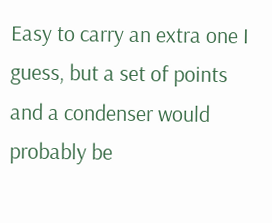Easy to carry an extra one I guess, but a set of points and a condenser would probably be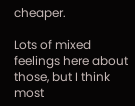cheaper.

Lots of mixed feelings here about those, but I think most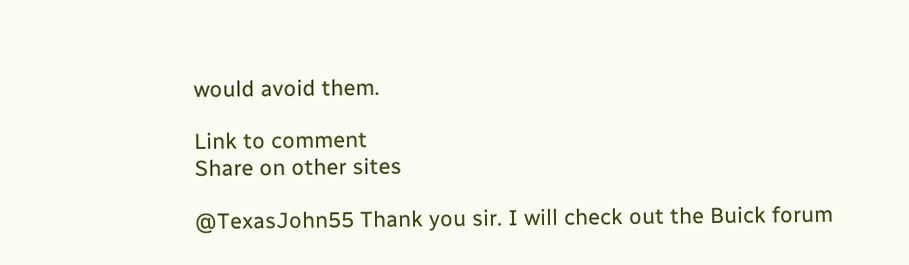would avoid them.

Link to comment
Share on other sites

@TexasJohn55 Thank you sir. I will check out the Buick forum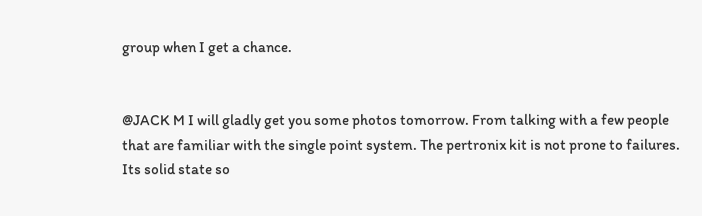group when I get a chance.


@JACK M I will gladly get you some photos tomorrow. From talking with a few people that are familiar with the single point system. The pertronix kit is not prone to failures. Its solid state so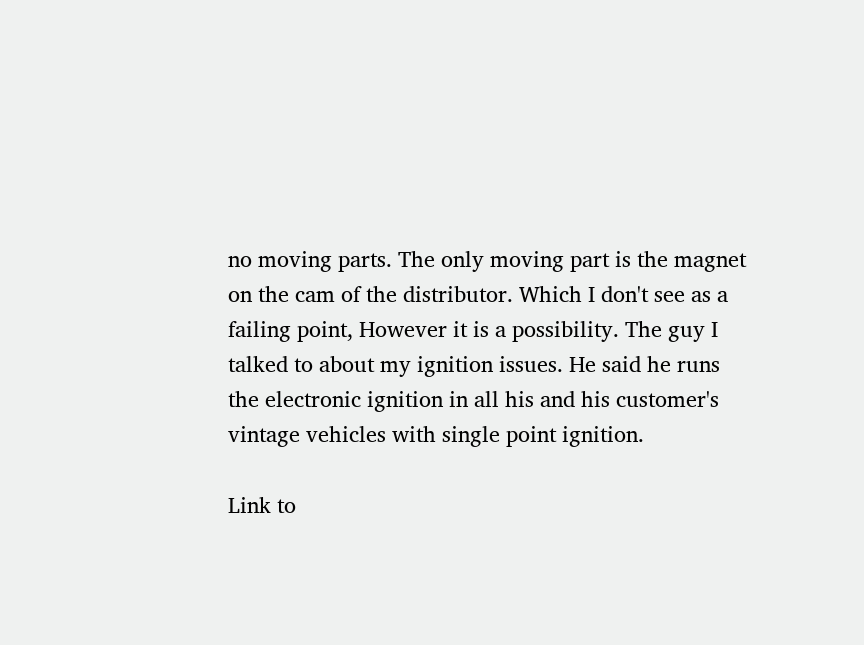no moving parts. The only moving part is the magnet on the cam of the distributor. Which I don't see as a failing point, However it is a possibility. The guy I talked to about my ignition issues. He said he runs the electronic ignition in all his and his customer's vintage vehicles with single point ignition.

Link to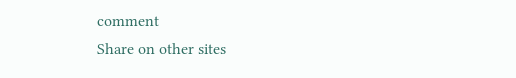comment
Share on other sites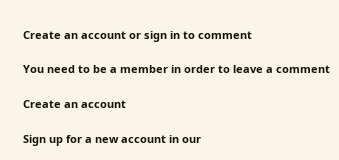Create an account or sign in to comment

You need to be a member in order to leave a comment

Create an account

Sign up for a new account in our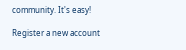community. It's easy!

Register a new account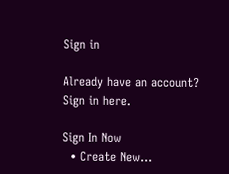Sign in

Already have an account? Sign in here.

Sign In Now
  • Create New...